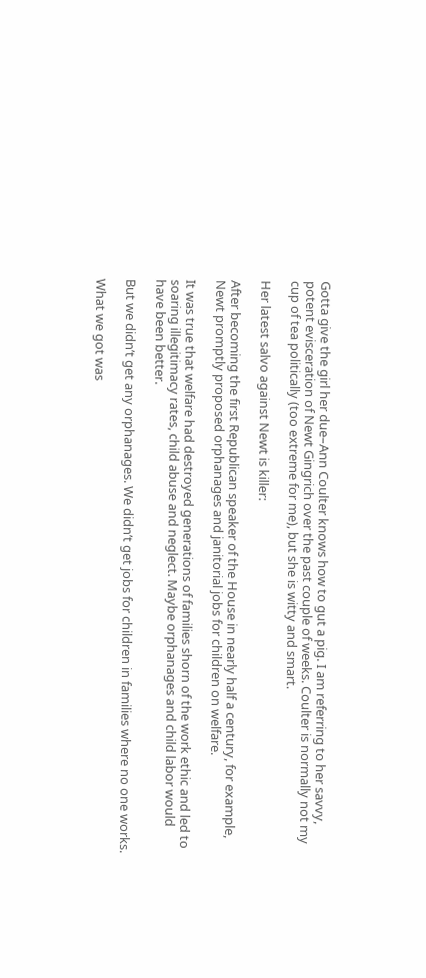Gotta give the girl her due–Ann Coulter knows how to gut a pig. I am referring to her savvy, potent evisceration of Newt Gingrich over the past couple of weeks. Coulter is normally not my cup of tea politically (too extreme for me), but she is witty and smart.

Her latest salvo against Newt is killer:

After becoming the first Republican speaker of the House in nearly half a century, for example, Newt promptly proposed orphanages and janitorial jobs for children on welfare.

It was true that welfare had destroyed generations of families shorn of the work ethic and led to soaring illegitimacy rates, child abuse and neglect. Maybe orphanages and child labor would have been better.

But we didn’t get any orphanages. We didn’t get jobs for children in families where no one works.

What we got was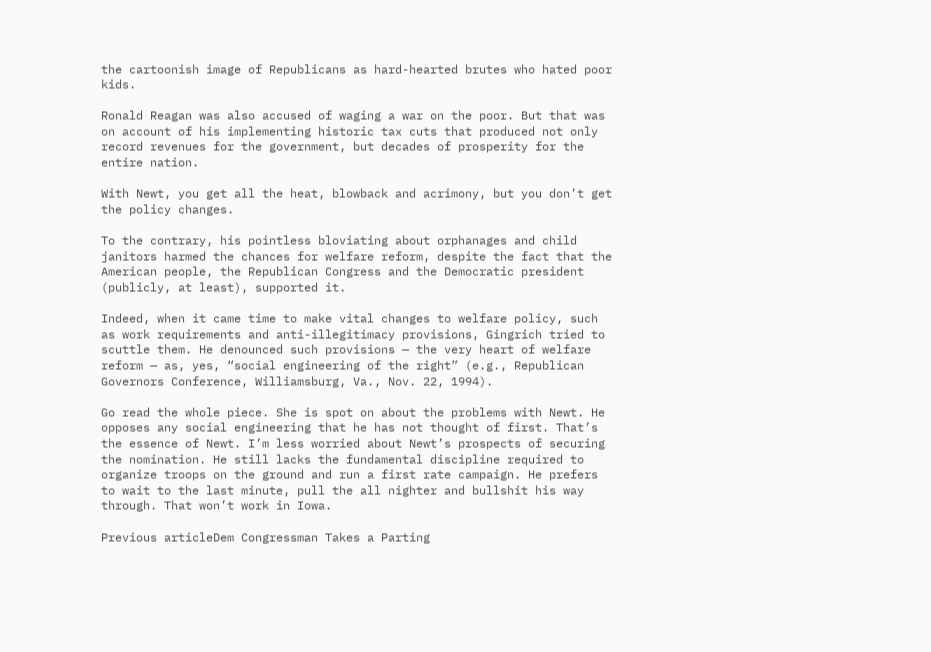the cartoonish image of Republicans as hard-hearted brutes who hated poor kids.

Ronald Reagan was also accused of waging a war on the poor. But that was on account of his implementing historic tax cuts that produced not only record revenues for the government, but decades of prosperity for the entire nation.

With Newt, you get all the heat, blowback and acrimony, but you don’t get the policy changes.

To the contrary, his pointless bloviating about orphanages and child janitors harmed the chances for welfare reform, despite the fact that the American people, the Republican Congress and the Democratic president (publicly, at least), supported it.

Indeed, when it came time to make vital changes to welfare policy, such as work requirements and anti-illegitimacy provisions, Gingrich tried to scuttle them. He denounced such provisions — the very heart of welfare reform — as, yes, “social engineering of the right” (e.g., Republican Governors Conference, Williamsburg, Va., Nov. 22, 1994).

Go read the whole piece. She is spot on about the problems with Newt. He opposes any social engineering that he has not thought of first. That’s the essence of Newt. I’m less worried about Newt’s prospects of securing the nomination. He still lacks the fundamental discipline required to organize troops on the ground and run a first rate campaign. He prefers to wait to the last minute, pull the all nighter and bullshit his way through. That won’t work in Iowa.

Previous articleDem Congressman Takes a Parting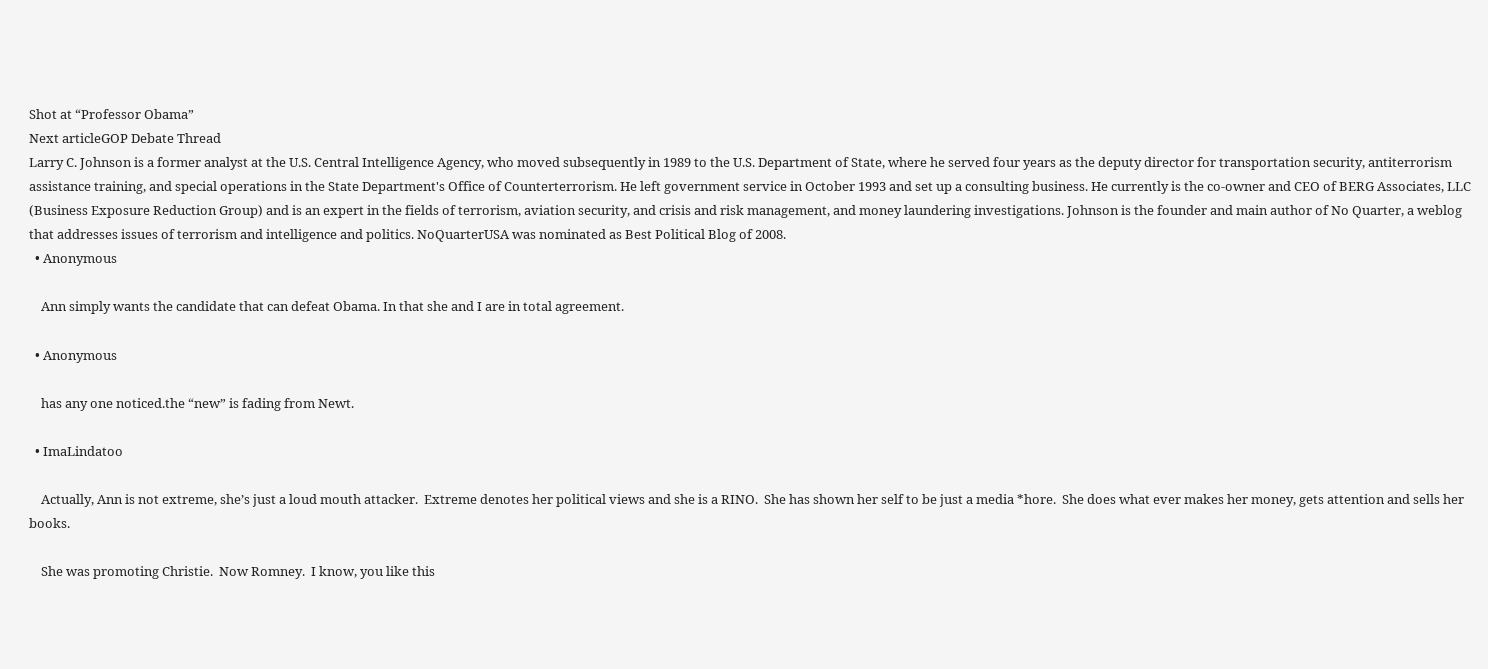Shot at “Professor Obama”
Next articleGOP Debate Thread
Larry C. Johnson is a former analyst at the U.S. Central Intelligence Agency, who moved subsequently in 1989 to the U.S. Department of State, where he served four years as the deputy director for transportation security, antiterrorism assistance training, and special operations in the State Department's Office of Counterterrorism. He left government service in October 1993 and set up a consulting business. He currently is the co-owner and CEO of BERG Associates, LLC (Business Exposure Reduction Group) and is an expert in the fields of terrorism, aviation security, and crisis and risk management, and money laundering investigations. Johnson is the founder and main author of No Quarter, a weblog that addresses issues of terrorism and intelligence and politics. NoQuarterUSA was nominated as Best Political Blog of 2008.
  • Anonymous

    Ann simply wants the candidate that can defeat Obama. In that she and I are in total agreement.

  • Anonymous

    has any one noticed.the “new” is fading from Newt.

  • ImaLindatoo

    Actually, Ann is not extreme, she’s just a loud mouth attacker.  Extreme denotes her political views and she is a RINO.  She has shown her self to be just a media *hore.  She does what ever makes her money, gets attention and sells her books.

    She was promoting Christie.  Now Romney.  I know, you like this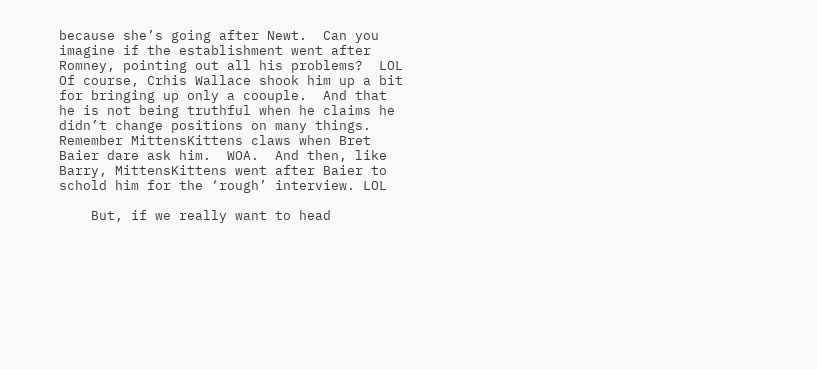because she’s going after Newt.  Can you imagine if the establishment went after Romney, pointing out all his problems?  LOL  Of course, Crhis Wallace shook him up a bit for bringing up only a coouple.  And that he is not being truthful when he claims he didn’t change positions on many things.  Remember MittensKittens claws when Bret Baier dare ask him.  WOA.  And then, like Barry, MittensKittens went after Baier to schold him for the ‘rough’ interview. LOL

    But, if we really want to head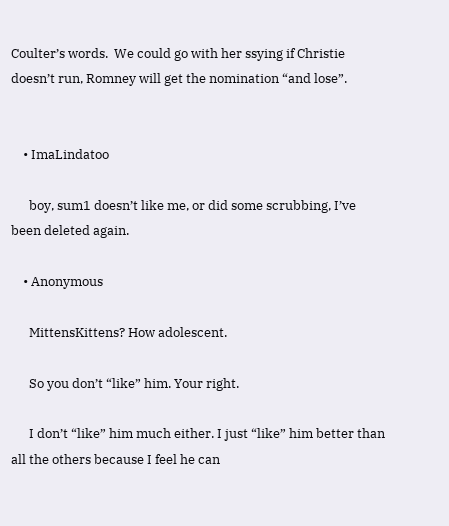Coulter’s words.  We could go with her ssying if Christie doesn’t run, Romney will get the nomination “and lose”.


    • ImaLindatoo

      boy, sum1 doesn’t like me, or did some scrubbing, I’ve been deleted again.

    • Anonymous

      MittensKittens? How adolescent.

      So you don’t “like” him. Your right.

      I don’t “like” him much either. I just “like” him better than all the others because I feel he can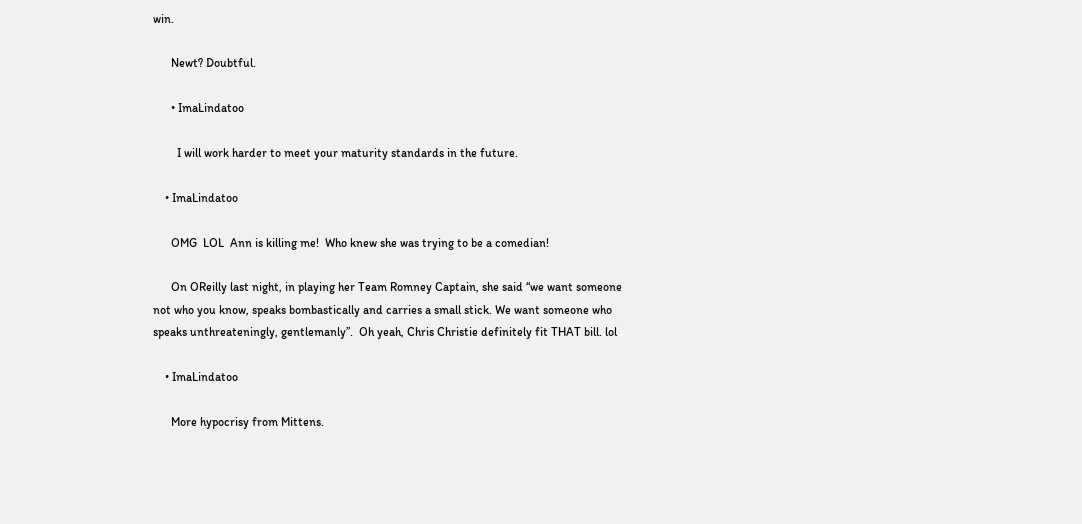win.

      Newt? Doubtful.

      • ImaLindatoo

        I will work harder to meet your maturity standards in the future.

    • ImaLindatoo

      OMG  LOL  Ann is killing me!  Who knew she was trying to be a comedian!

      On OReilly last night, in playing her Team Romney Captain, she said “we want someone not who you know, speaks bombastically and carries a small stick. We want someone who speaks unthreateningly, gentlemanly”.  Oh yeah, Chris Christie definitely fit THAT bill. lol

    • ImaLindatoo

      More hypocrisy from Mittens.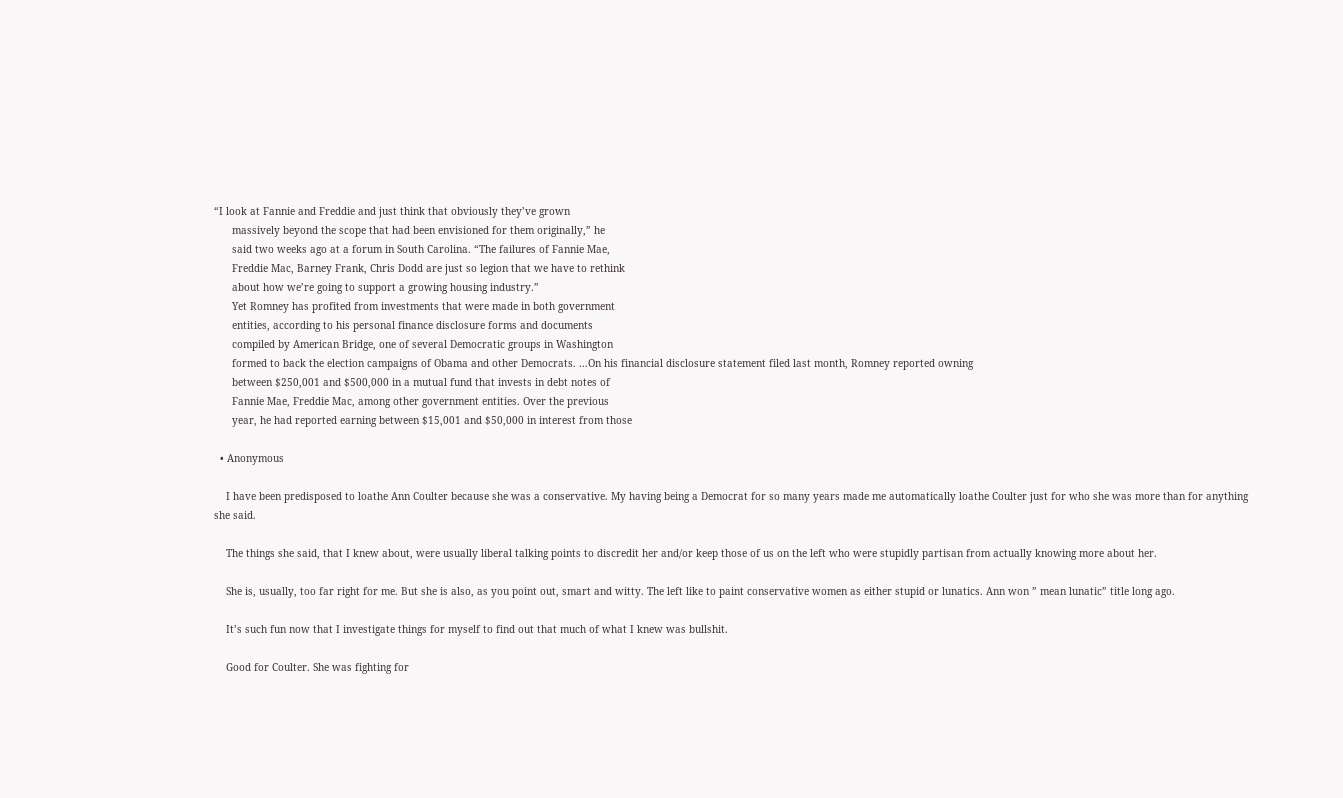“I look at Fannie and Freddie and just think that obviously they’ve grown
      massively beyond the scope that had been envisioned for them originally,” he
      said two weeks ago at a forum in South Carolina. “The failures of Fannie Mae,
      Freddie Mac, Barney Frank, Chris Dodd are just so legion that we have to rethink
      about how we’re going to support a growing housing industry.”
      Yet Romney has profited from investments that were made in both government
      entities, according to his personal finance disclosure forms and documents
      compiled by American Bridge, one of several Democratic groups in Washington
      formed to back the election campaigns of Obama and other Democrats. …On his financial disclosure statement filed last month, Romney reported owning
      between $250,001 and $500,000 in a mutual fund that invests in debt notes of
      Fannie Mae, Freddie Mac, among other government entities. Over the previous
      year, he had reported earning between $15,001 and $50,000 in interest from those

  • Anonymous

    I have been predisposed to loathe Ann Coulter because she was a conservative. My having being a Democrat for so many years made me automatically loathe Coulter just for who she was more than for anything she said.

    The things she said, that I knew about, were usually liberal talking points to discredit her and/or keep those of us on the left who were stupidly partisan from actually knowing more about her.

    She is, usually, too far right for me. But she is also, as you point out, smart and witty. The left like to paint conservative women as either stupid or lunatics. Ann won ” mean lunatic” title long ago.

    It’s such fun now that I investigate things for myself to find out that much of what I knew was bullshit.

    Good for Coulter. She was fighting for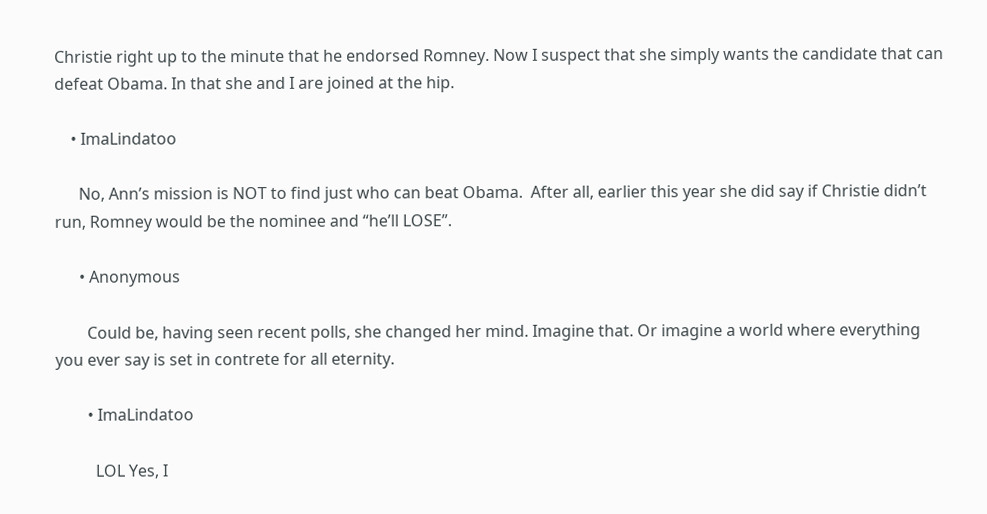Christie right up to the minute that he endorsed Romney. Now I suspect that she simply wants the candidate that can defeat Obama. In that she and I are joined at the hip.

    • ImaLindatoo

      No, Ann’s mission is NOT to find just who can beat Obama.  After all, earlier this year she did say if Christie didn’t run, Romney would be the nominee and “he’ll LOSE”.

      • Anonymous

        Could be, having seen recent polls, she changed her mind. Imagine that. Or imagine a world where everything you ever say is set in contrete for all eternity.

        • ImaLindatoo

          LOL Yes, I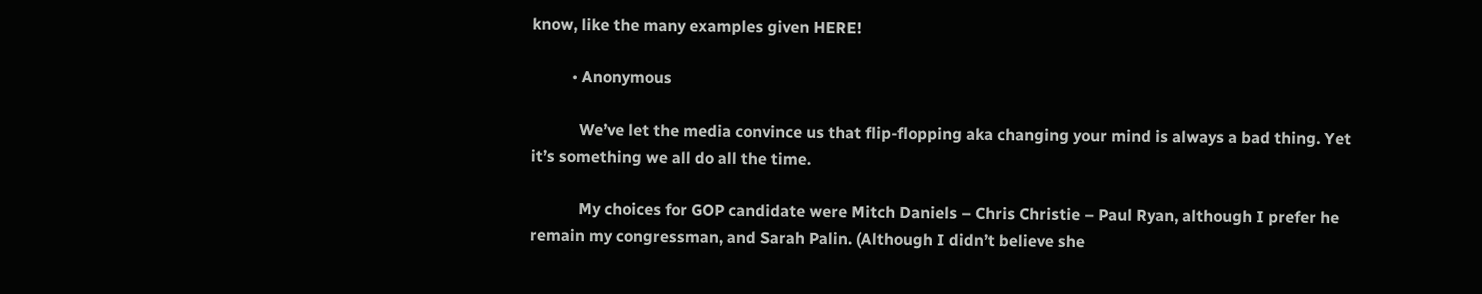know, like the many examples given HERE!

          • Anonymous

            We’ve let the media convince us that flip-flopping aka changing your mind is always a bad thing. Yet it’s something we all do all the time.

            My choices for GOP candidate were Mitch Daniels – Chris Christie – Paul Ryan, although I prefer he remain my congressman, and Sarah Palin. (Although I didn’t believe she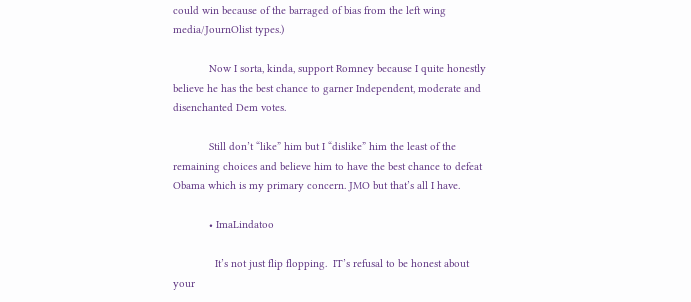could win because of the barraged of bias from the left wing media/JournOlist types.)

            Now I sorta, kinda, support Romney because I quite honestly believe he has the best chance to garner Independent, moderate and disenchanted Dem votes.

            Still don’t “like” him but I “dislike” him the least of the remaining choices and believe him to have the best chance to defeat Obama which is my primary concern. JMO but that’s all I have.

            • ImaLindatoo

              It’s not just flip flopping.  IT’s refusal to be honest about your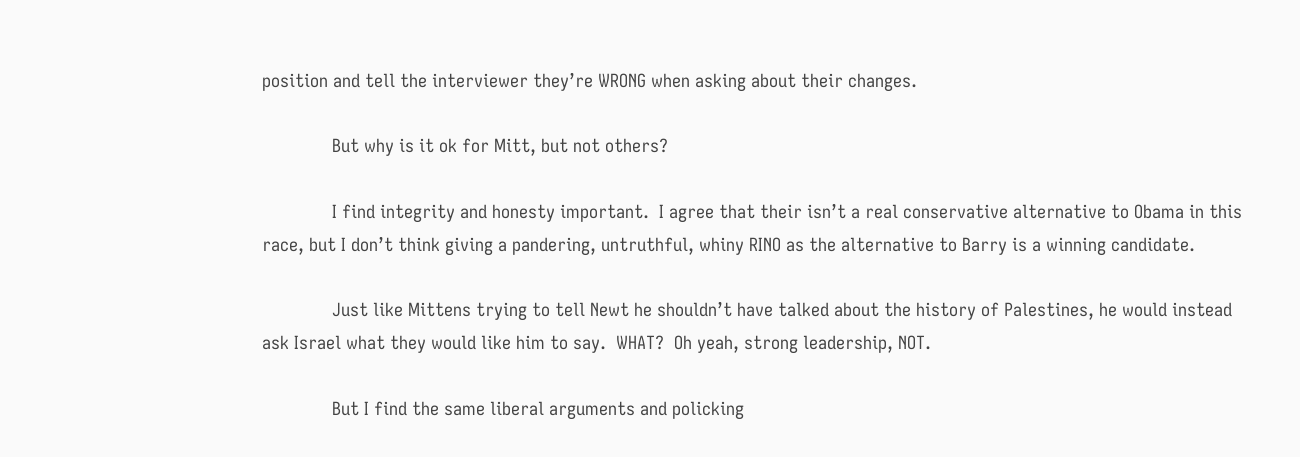position and tell the interviewer they’re WRONG when asking about their changes.

              But why is it ok for Mitt, but not others?

              I find integrity and honesty important.  I agree that their isn’t a real conservative alternative to Obama in this race, but I don’t think giving a pandering, untruthful, whiny RINO as the alternative to Barry is a winning candidate.

              Just like Mittens trying to tell Newt he shouldn’t have talked about the history of Palestines, he would instead ask Israel what they would like him to say.  WHAT?  Oh yeah, strong leadership, NOT.

              But I find the same liberal arguments and policking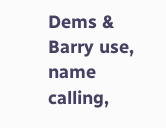Dems & Barry use, name calling,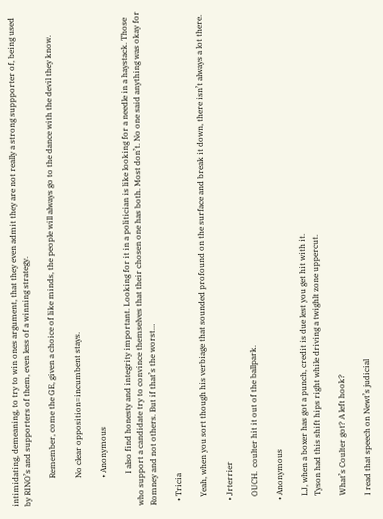intimidating, demeaning, to try to win ones argument, that they even admit they are not really a strong suppporter of, being used by RINO’s and supporters of them, even less of a winning strategy.

              Remember, come the GE, given a choice of like minds, the people will always go to the dance with the devil they know.

              No clear opposition=incumbent stays.

              • Anonymous

                I also find honesty and integrity important. Looking for it in a politician is like looking for a needle in a haystack. Those who support a candidate try to convince themselves that their chosen one has both. Most don’t. No one said anything was okay for Romney and not others. But if that’s the worst…

  • Tricia

    Yeah, when you sort though his verbiage that sounded profound on the surface and break it down, there isn’t always a lot there.

  • Jrterrier

    OUCH.  coulter hit it out of the ballpark.

  • Anonymous

    LJ, when a boxer has got a punch, credit is due lest you get hit with it.
    Tyson had this shift hips right while driving a twighlt zone uppercut.

    What’s Coulter got? A left hook?

    I read that speech on Newt’s judicial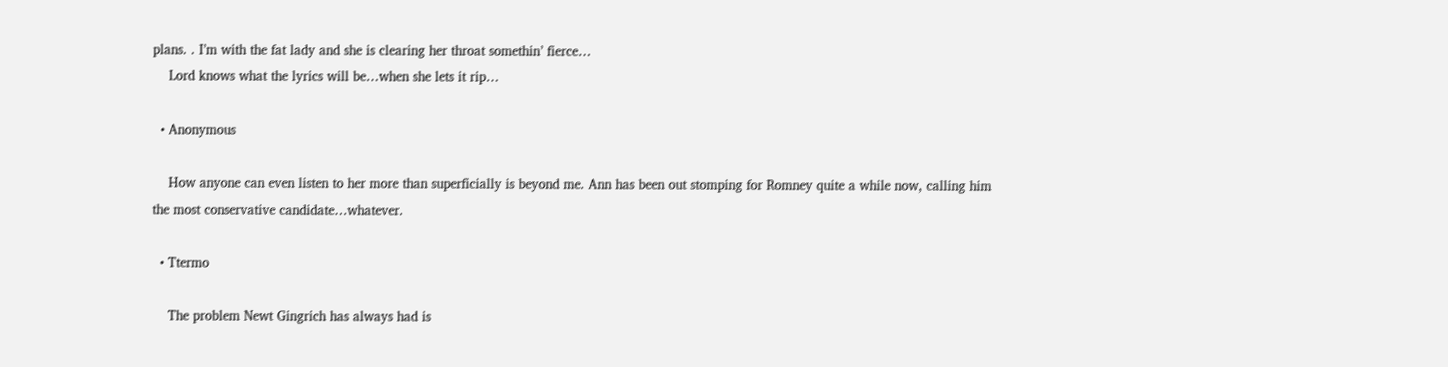plans. . I’m with the fat lady and she is clearing her throat somethin’ fierce…
    Lord knows what the lyrics will be…when she lets it rip…

  • Anonymous

    How anyone can even listen to her more than superficially is beyond me. Ann has been out stomping for Romney quite a while now, calling him the most conservative candidate…whatever.

  • Ttermo

    The problem Newt Gingrich has always had is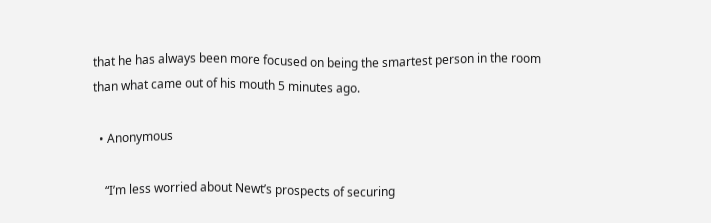that he has always been more focused on being the smartest person in the room than what came out of his mouth 5 minutes ago.

  • Anonymous

    “I’m less worried about Newt’s prospects of securing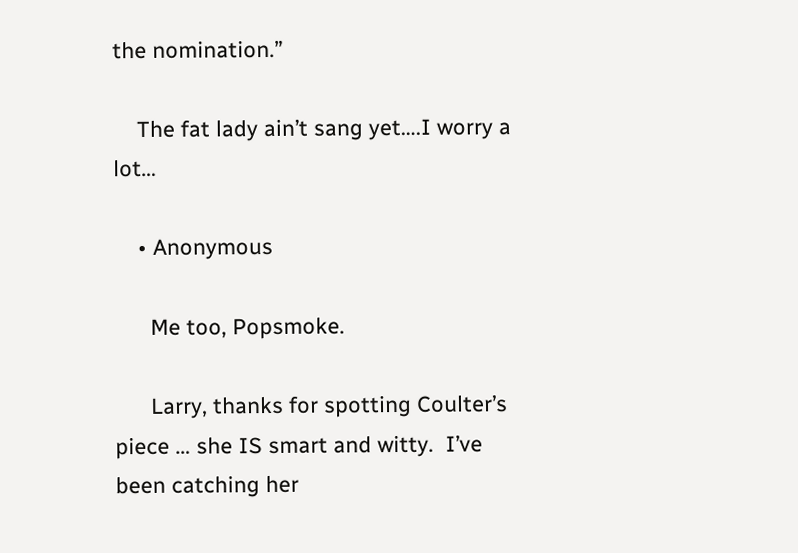the nomination.”

    The fat lady ain’t sang yet….I worry a lot…

    • Anonymous

      Me too, Popsmoke.

      Larry, thanks for spotting Coulter’s piece … she IS smart and witty.  I’ve been catching her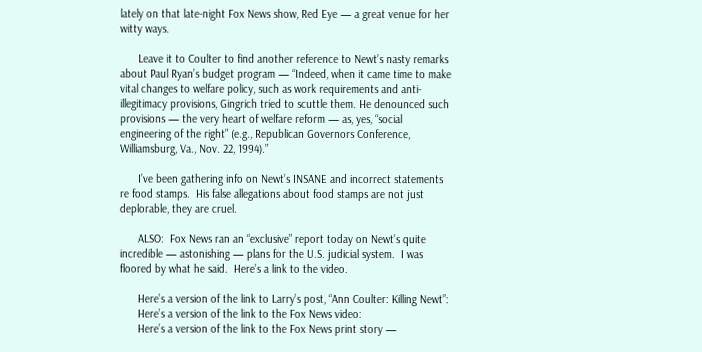lately on that late-night Fox News show, Red Eye — a great venue for her witty ways.

      Leave it to Coulter to find another reference to Newt’s nasty remarks about Paul Ryan’s budget program — “Indeed, when it came time to make vital changes to welfare policy, such as work requirements and anti-illegitimacy provisions, Gingrich tried to scuttle them. He denounced such provisions — the very heart of welfare reform — as, yes, “social engineering of the right” (e.g., Republican Governors Conference, Williamsburg, Va., Nov. 22, 1994).”

      I’ve been gathering info on Newt’s INSANE and incorrect statements re food stamps.  His false allegations about food stamps are not just deplorable, they are cruel.

      ALSO:  Fox News ran an “exclusive” report today on Newt’s quite incredible — astonishing — plans for the U.S. judicial system.  I was floored by what he said.  Here’s a link to the video.

      Here’s a version of the link to Larry’s post, “Ann Coulter: Killing Newt”:
      Here’s a version of the link to the Fox News video:
      Here’s a version of the link to the Fox News print story —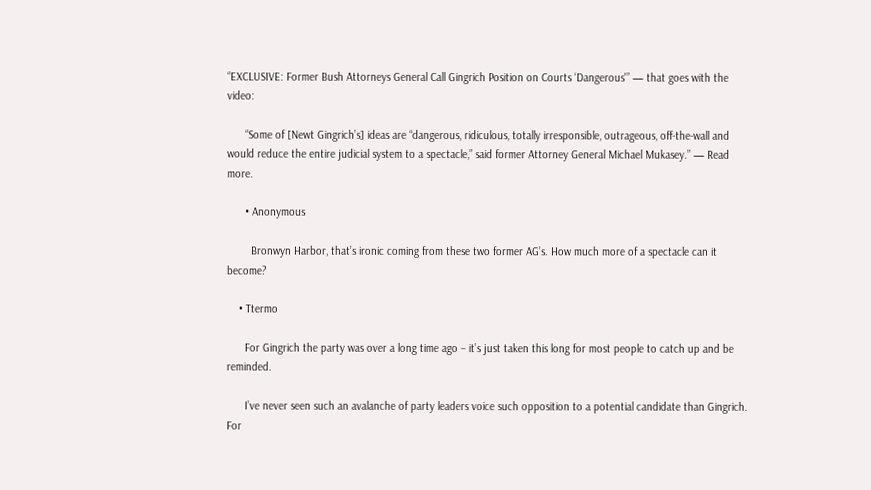“EXCLUSIVE: Former Bush Attorneys General Call Gingrich Position on Courts ‘Dangerous'” — that goes with the video:

      “Some of [Newt Gingrich’s] ideas are “dangerous, ridiculous, totally irresponsible, outrageous, off-the-wall and would reduce the entire judicial system to a spectacle,” said former Attorney General Michael Mukasey.” — Read more.

      • Anonymous

        Bronwyn Harbor, that’s ironic coming from these two former AG’s. How much more of a spectacle can it become?

    • Ttermo

      For Gingrich the party was over a long time ago – it’s just taken this long for most people to catch up and be reminded.

      I’ve never seen such an avalanche of party leaders voice such opposition to a potential candidate than Gingrich. For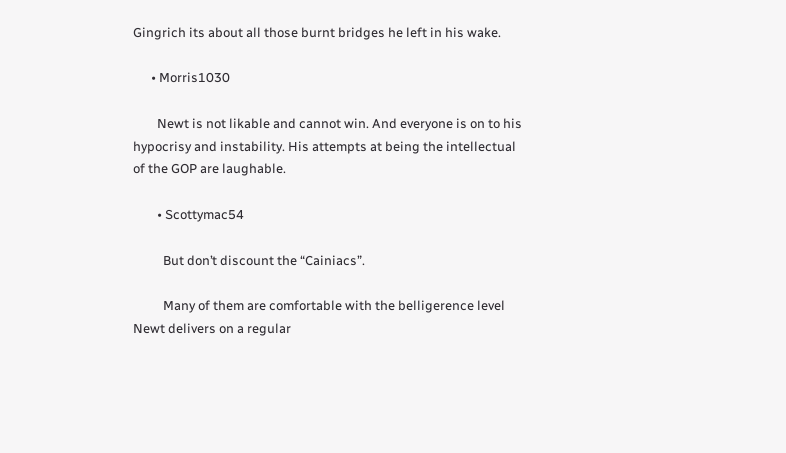Gingrich its about all those burnt bridges he left in his wake.

      • Morris1030

        Newt is not likable and cannot win. And everyone is on to his hypocrisy and instability. His attempts at being the intellectual of the GOP are laughable.

        • Scottymac54

          But don’t discount the “Cainiacs”.

          Many of them are comfortable with the belligerence level Newt delivers on a regular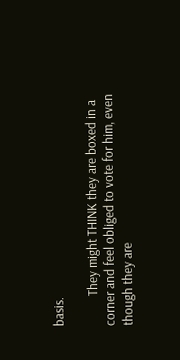basis.

          They might THINK they are boxed in a corner and feel obliged to vote for him, even though they are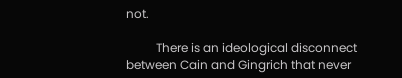not.

          There is an ideological disconnect between Cain and Gingrich that never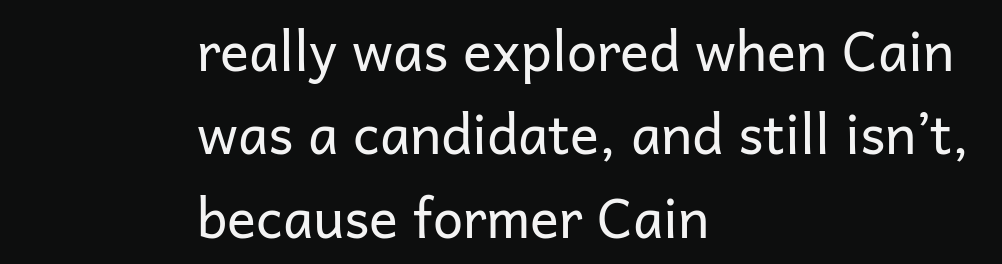really was explored when Cain was a candidate, and still isn’t, because former Cain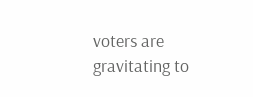voters are gravitating to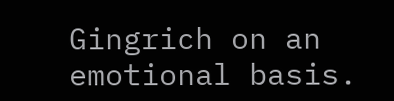Gingrich on an emotional basis.